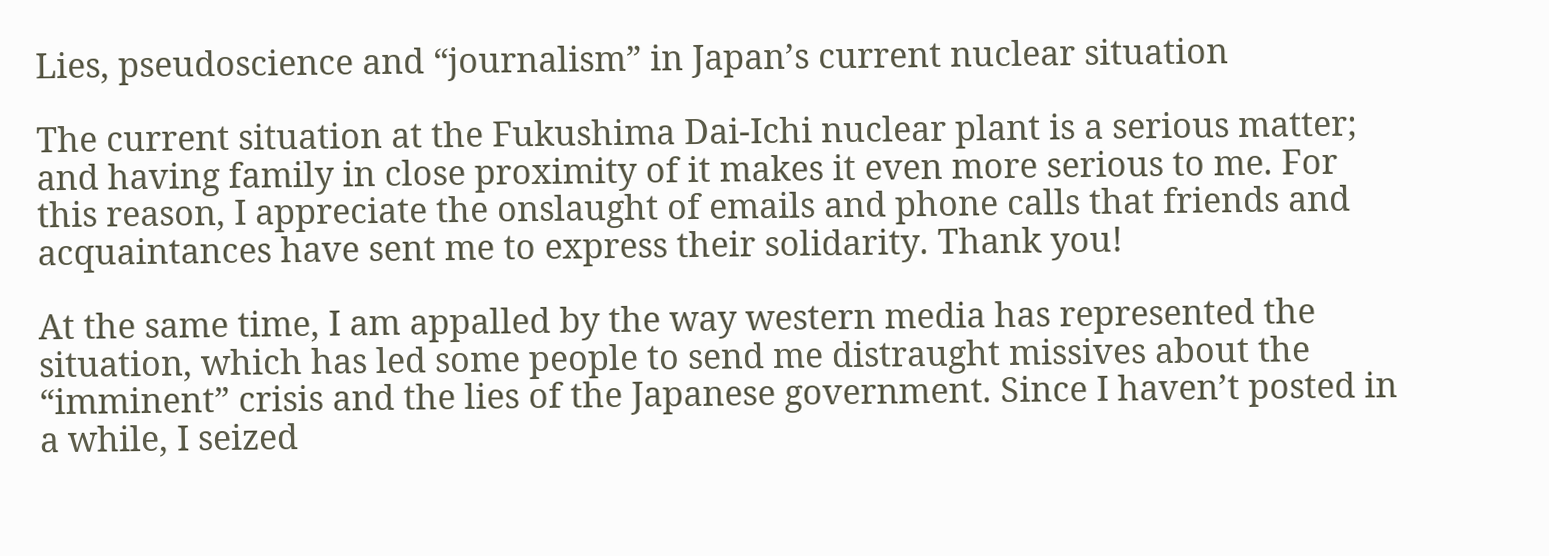Lies, pseudoscience and “journalism” in Japan’s current nuclear situation

The current situation at the Fukushima Dai-Ichi nuclear plant is a serious matter; and having family in close proximity of it makes it even more serious to me. For this reason, I appreciate the onslaught of emails and phone calls that friends and acquaintances have sent me to express their solidarity. Thank you!

At the same time, I am appalled by the way western media has represented the situation, which has led some people to send me distraught missives about the “imminent” crisis and the lies of the Japanese government. Since I haven’t posted in a while, I seized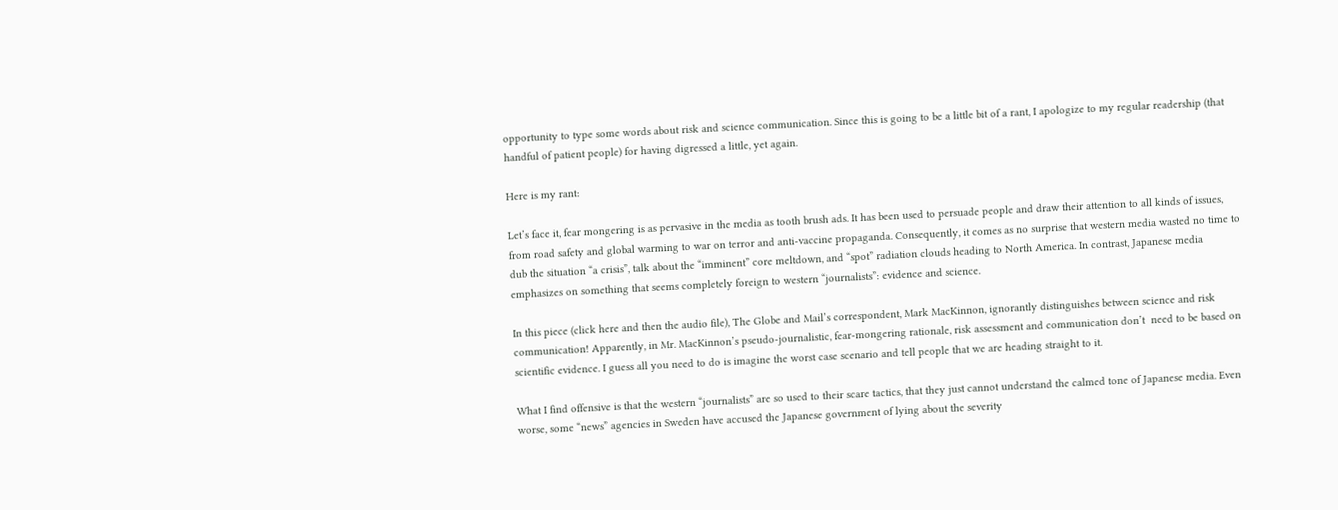opportunity to type some words about risk and science communication. Since this is going to be a little bit of a rant, I apologize to my regular readership (that handful of patient people) for having digressed a little, yet again.

Here is my rant:

Let’s face it, fear mongering is as pervasive in the media as tooth brush ads. It has been used to persuade people and draw their attention to all kinds of issues, from road safety and global warming to war on terror and anti-vaccine propaganda. Consequently, it comes as no surprise that western media wasted no time to dub the situation “a crisis”, talk about the “imminent” core meltdown, and “spot” radiation clouds heading to North America. In contrast, Japanese media emphasizes on something that seems completely foreign to western “journalists”: evidence and science.

In this piece (click here and then the audio file), The Globe and Mail’s correspondent, Mark MacKinnon, ignorantly distinguishes between science and risk communication! Apparently, in Mr. MacKinnon’s pseudo-journalistic, fear-mongering rationale, risk assessment and communication don’t  need to be based on scientific evidence. I guess all you need to do is imagine the worst case scenario and tell people that we are heading straight to it.

What I find offensive is that the western “journalists” are so used to their scare tactics, that they just cannot understand the calmed tone of Japanese media. Even worse, some “news” agencies in Sweden have accused the Japanese government of lying about the severity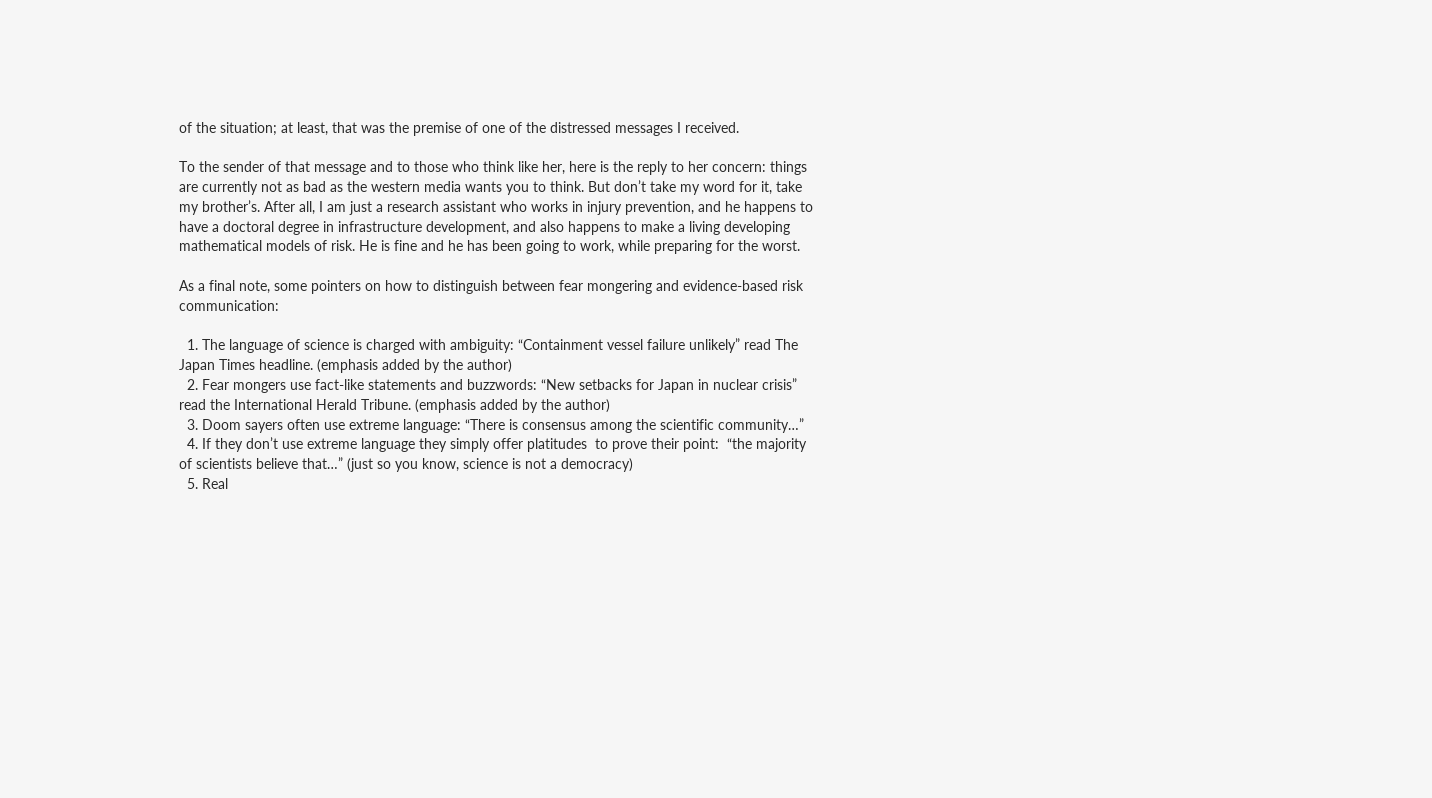of the situation; at least, that was the premise of one of the distressed messages I received.

To the sender of that message and to those who think like her, here is the reply to her concern: things are currently not as bad as the western media wants you to think. But don’t take my word for it, take my brother’s. After all, I am just a research assistant who works in injury prevention, and he happens to have a doctoral degree in infrastructure development, and also happens to make a living developing mathematical models of risk. He is fine and he has been going to work, while preparing for the worst.

As a final note, some pointers on how to distinguish between fear mongering and evidence-based risk communication:

  1. The language of science is charged with ambiguity: “Containment vessel failure unlikely” read The Japan Times headline. (emphasis added by the author)
  2. Fear mongers use fact-like statements and buzzwords: “New setbacks for Japan in nuclear crisis” read the International Herald Tribune. (emphasis added by the author)
  3. Doom sayers often use extreme language: “There is consensus among the scientific community…”
  4. If they don’t use extreme language they simply offer platitudes  to prove their point:  “the majority of scientists believe that…” (just so you know, science is not a democracy)
  5. Real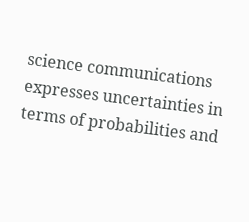science communications expresses uncertainties in terms of probabilities and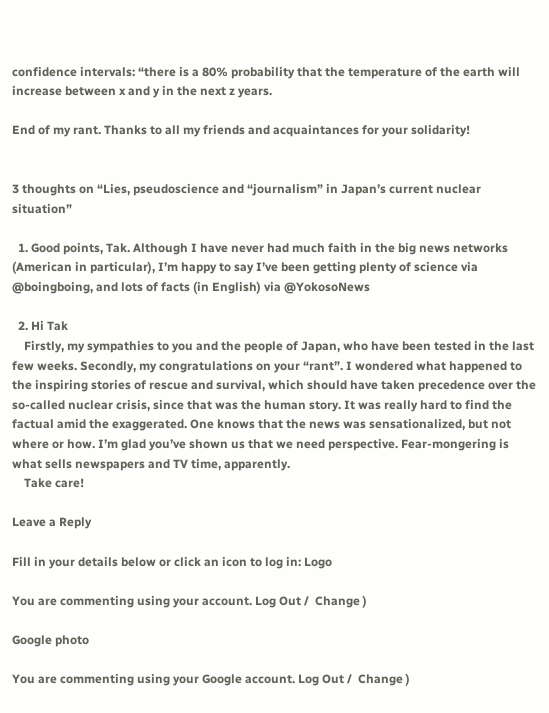confidence intervals: “there is a 80% probability that the temperature of the earth will increase between x and y in the next z years.

End of my rant. Thanks to all my friends and acquaintances for your solidarity!


3 thoughts on “Lies, pseudoscience and “journalism” in Japan’s current nuclear situation”

  1. Good points, Tak. Although I have never had much faith in the big news networks (American in particular), I’m happy to say I’ve been getting plenty of science via @boingboing, and lots of facts (in English) via @YokosoNews

  2. Hi Tak
    Firstly, my sympathies to you and the people of Japan, who have been tested in the last few weeks. Secondly, my congratulations on your “rant”. I wondered what happened to the inspiring stories of rescue and survival, which should have taken precedence over the so-called nuclear crisis, since that was the human story. It was really hard to find the factual amid the exaggerated. One knows that the news was sensationalized, but not where or how. I’m glad you’ve shown us that we need perspective. Fear-mongering is what sells newspapers and TV time, apparently.
    Take care!

Leave a Reply

Fill in your details below or click an icon to log in: Logo

You are commenting using your account. Log Out /  Change )

Google photo

You are commenting using your Google account. Log Out /  Change )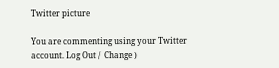Twitter picture

You are commenting using your Twitter account. Log Out /  Change )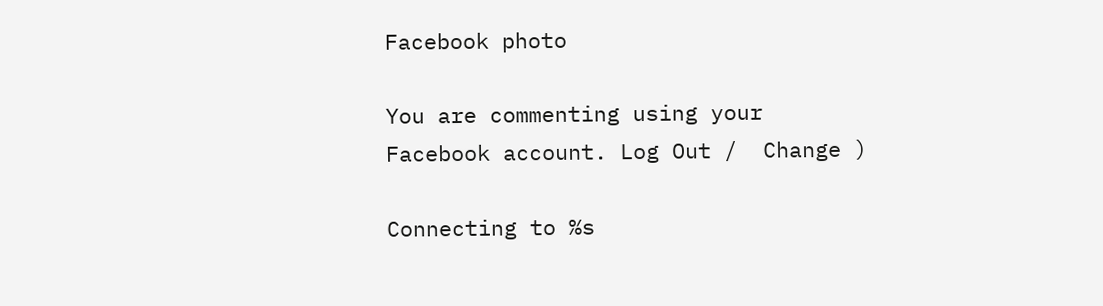Facebook photo

You are commenting using your Facebook account. Log Out /  Change )

Connecting to %s